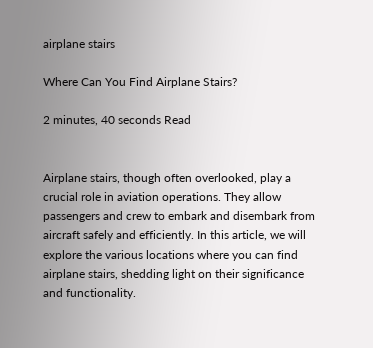airplane stairs

Where Can You Find Airplane Stairs?

2 minutes, 40 seconds Read


Airplane stairs, though often overlooked, play a crucial role in aviation operations. They allow passengers and crew to embark and disembark from aircraft safely and efficiently. In this article, we will explore the various locations where you can find airplane stairs, shedding light on their significance and functionality.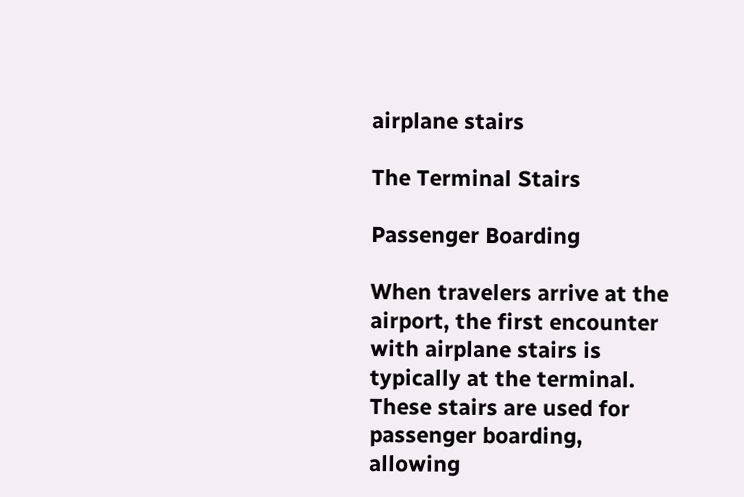airplane stairs

The Terminal Stairs

Passenger Boarding

When travelers arrive at the airport, the first encounter with airplane stairs is typically at the terminal. These stairs are used for passenger boarding, allowing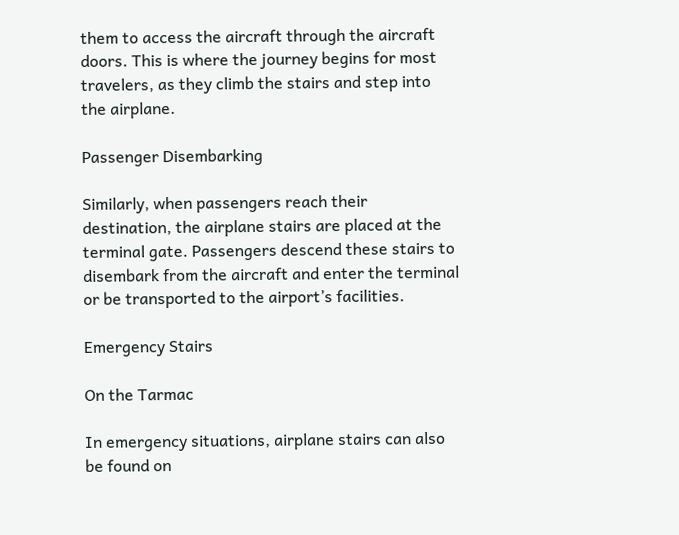them to access the aircraft through the aircraft doors. This is where the journey begins for most travelers, as they climb the stairs and step into the airplane.

Passenger Disembarking

Similarly, when passengers reach their destination, the airplane stairs are placed at the terminal gate. Passengers descend these stairs to disembark from the aircraft and enter the terminal or be transported to the airport’s facilities.

Emergency Stairs

On the Tarmac

In emergency situations, airplane stairs can also be found on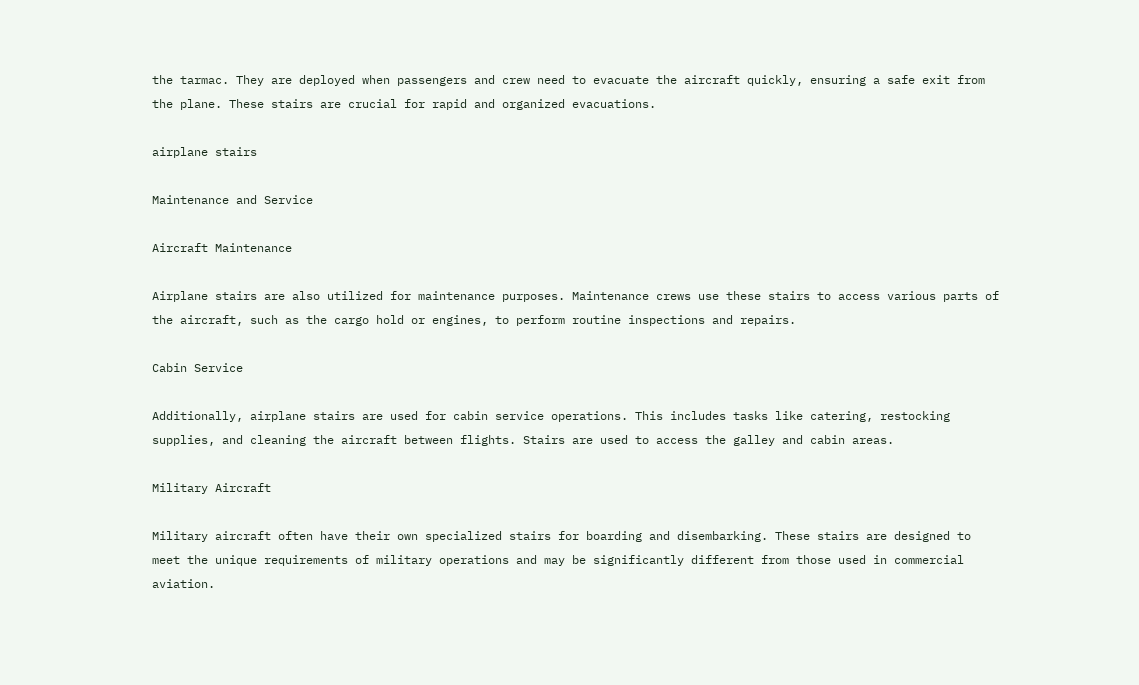the tarmac. They are deployed when passengers and crew need to evacuate the aircraft quickly, ensuring a safe exit from the plane. These stairs are crucial for rapid and organized evacuations.

airplane stairs

Maintenance and Service

Aircraft Maintenance

Airplane stairs are also utilized for maintenance purposes. Maintenance crews use these stairs to access various parts of the aircraft, such as the cargo hold or engines, to perform routine inspections and repairs.

Cabin Service

Additionally, airplane stairs are used for cabin service operations. This includes tasks like catering, restocking supplies, and cleaning the aircraft between flights. Stairs are used to access the galley and cabin areas.

Military Aircraft

Military aircraft often have their own specialized stairs for boarding and disembarking. These stairs are designed to meet the unique requirements of military operations and may be significantly different from those used in commercial aviation.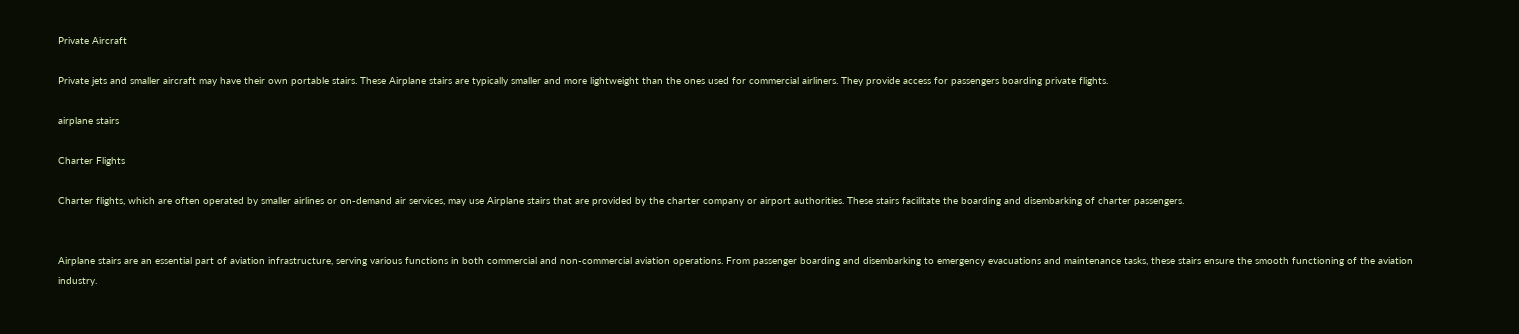Private Aircraft

Private jets and smaller aircraft may have their own portable stairs. These Airplane stairs are typically smaller and more lightweight than the ones used for commercial airliners. They provide access for passengers boarding private flights.

airplane stairs

Charter Flights

Charter flights, which are often operated by smaller airlines or on-demand air services, may use Airplane stairs that are provided by the charter company or airport authorities. These stairs facilitate the boarding and disembarking of charter passengers.


Airplane stairs are an essential part of aviation infrastructure, serving various functions in both commercial and non-commercial aviation operations. From passenger boarding and disembarking to emergency evacuations and maintenance tasks, these stairs ensure the smooth functioning of the aviation industry.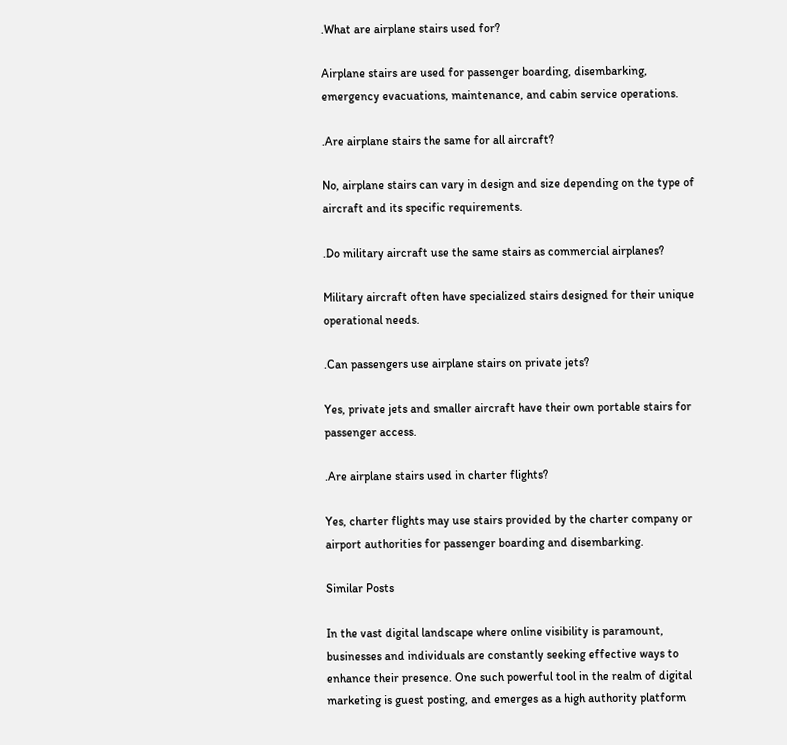.What are airplane stairs used for?

Airplane stairs are used for passenger boarding, disembarking, emergency evacuations, maintenance, and cabin service operations.

.Are airplane stairs the same for all aircraft?

No, airplane stairs can vary in design and size depending on the type of aircraft and its specific requirements.

.Do military aircraft use the same stairs as commercial airplanes?

Military aircraft often have specialized stairs designed for their unique operational needs.

.Can passengers use airplane stairs on private jets?

Yes, private jets and smaller aircraft have their own portable stairs for passenger access.

.Are airplane stairs used in charter flights?

Yes, charter flights may use stairs provided by the charter company or airport authorities for passenger boarding and disembarking.

Similar Posts

In the vast digital landscape where online visibility is paramount, businesses and individuals are constantly seeking effective ways to enhance their presence. One such powerful tool in the realm of digital marketing is guest posting, and emerges as a high authority platform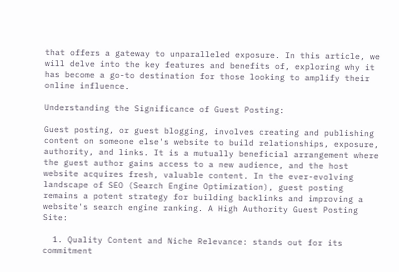that offers a gateway to unparalleled exposure. In this article, we will delve into the key features and benefits of, exploring why it has become a go-to destination for those looking to amplify their online influence.

Understanding the Significance of Guest Posting:

Guest posting, or guest blogging, involves creating and publishing content on someone else's website to build relationships, exposure, authority, and links. It is a mutually beneficial arrangement where the guest author gains access to a new audience, and the host website acquires fresh, valuable content. In the ever-evolving landscape of SEO (Search Engine Optimization), guest posting remains a potent strategy for building backlinks and improving a website's search engine ranking. A High Authority Guest Posting Site:

  1. Quality Content and Niche Relevance: stands out for its commitment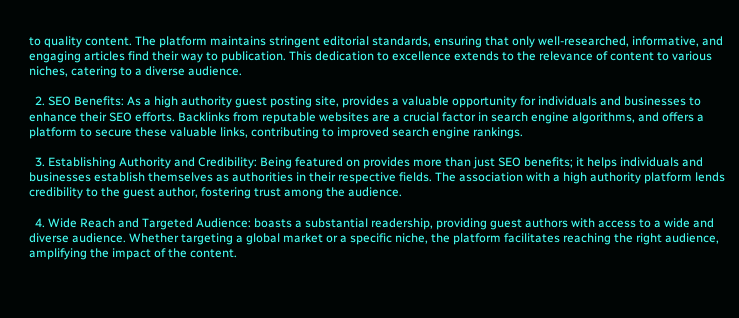to quality content. The platform maintains stringent editorial standards, ensuring that only well-researched, informative, and engaging articles find their way to publication. This dedication to excellence extends to the relevance of content to various niches, catering to a diverse audience.

  2. SEO Benefits: As a high authority guest posting site, provides a valuable opportunity for individuals and businesses to enhance their SEO efforts. Backlinks from reputable websites are a crucial factor in search engine algorithms, and offers a platform to secure these valuable links, contributing to improved search engine rankings.

  3. Establishing Authority and Credibility: Being featured on provides more than just SEO benefits; it helps individuals and businesses establish themselves as authorities in their respective fields. The association with a high authority platform lends credibility to the guest author, fostering trust among the audience.

  4. Wide Reach and Targeted Audience: boasts a substantial readership, providing guest authors with access to a wide and diverse audience. Whether targeting a global market or a specific niche, the platform facilitates reaching the right audience, amplifying the impact of the content.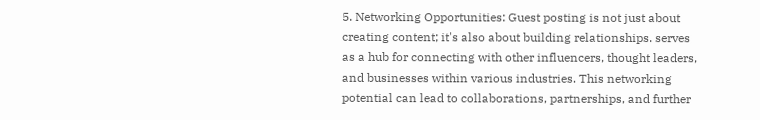5. Networking Opportunities: Guest posting is not just about creating content; it's also about building relationships. serves as a hub for connecting with other influencers, thought leaders, and businesses within various industries. This networking potential can lead to collaborations, partnerships, and further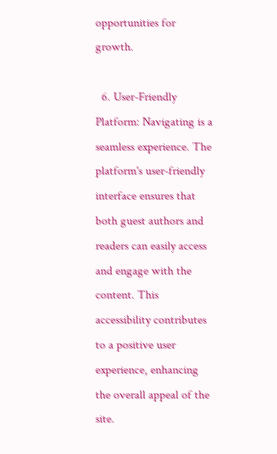opportunities for growth.

  6. User-Friendly Platform: Navigating is a seamless experience. The platform's user-friendly interface ensures that both guest authors and readers can easily access and engage with the content. This accessibility contributes to a positive user experience, enhancing the overall appeal of the site.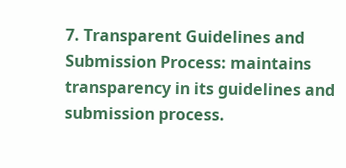7. Transparent Guidelines and Submission Process: maintains transparency in its guidelines and submission process.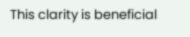This clarity is beneficial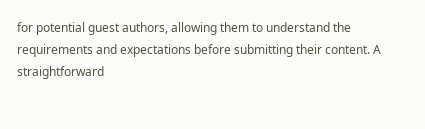for potential guest authors, allowing them to understand the requirements and expectations before submitting their content. A straightforward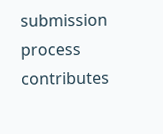submission process contributes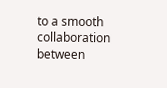to a smooth collaboration between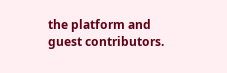the platform and guest contributors.